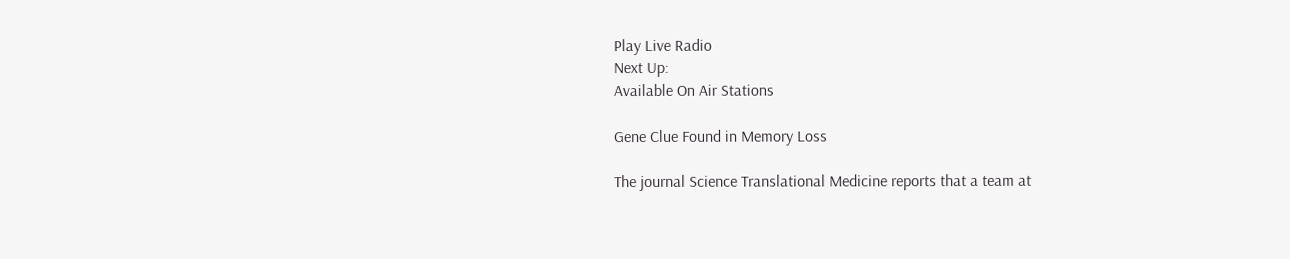Play Live Radio
Next Up:
Available On Air Stations

Gene Clue Found in Memory Loss

The journal Science Translational Medicine reports that a team at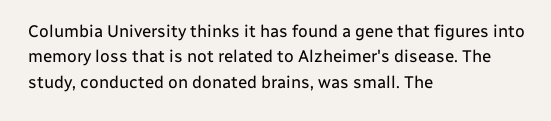Columbia University thinks it has found a gene that figures into memory loss that is not related to Alzheimer's disease. The study, conducted on donated brains, was small. The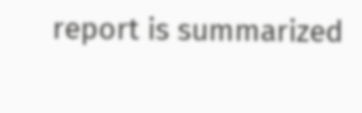report is summarized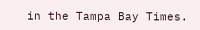in the Tampa Bay Times.